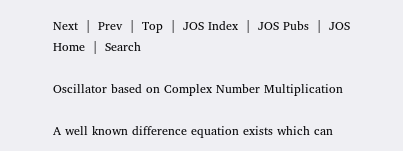Next  |  Prev  |  Top  |  JOS Index  |  JOS Pubs  |  JOS Home  |  Search

Oscillator based on Complex Number Multiplication

A well known difference equation exists which can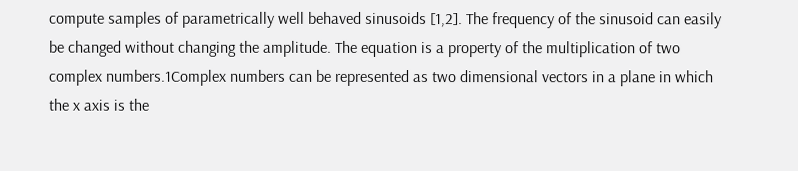compute samples of parametrically well behaved sinusoids [1,2]. The frequency of the sinusoid can easily be changed without changing the amplitude. The equation is a property of the multiplication of two complex numbers.1Complex numbers can be represented as two dimensional vectors in a plane in which the x axis is the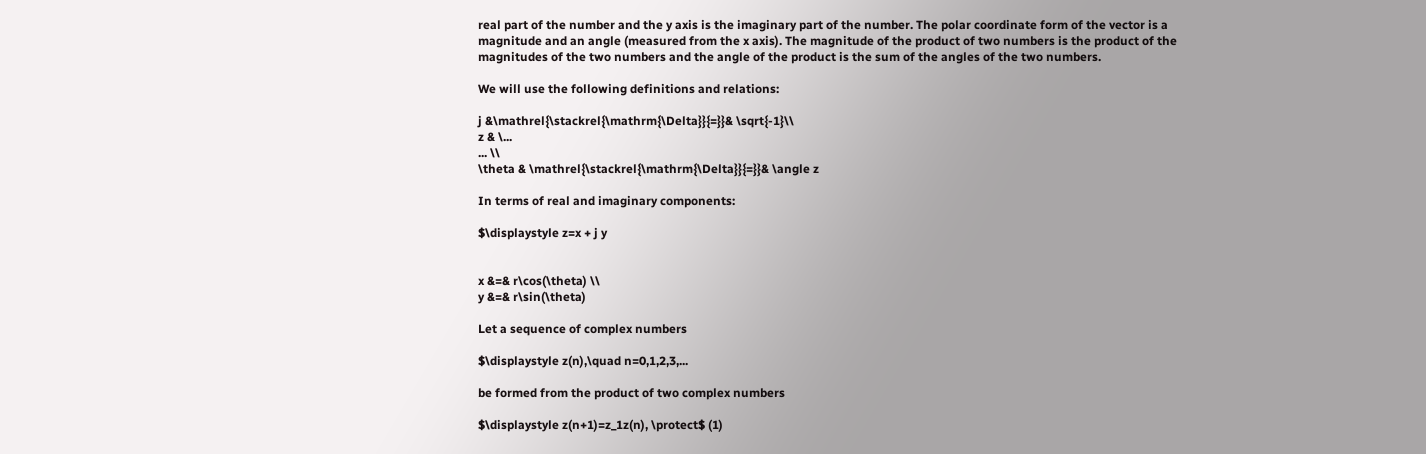real part of the number and the y axis is the imaginary part of the number. The polar coordinate form of the vector is a magnitude and an angle (measured from the x axis). The magnitude of the product of two numbers is the product of the magnitudes of the two numbers and the angle of the product is the sum of the angles of the two numbers.

We will use the following definitions and relations:

j &\mathrel{\stackrel{\mathrm{\Delta}}{=}}& \sqrt{-1}\\
z & \...
... \\
\theta & \mathrel{\stackrel{\mathrm{\Delta}}{=}}& \angle z

In terms of real and imaginary components:

$\displaystyle z=x + j y


x &=& r\cos(\theta) \\
y &=& r\sin(\theta)

Let a sequence of complex numbers

$\displaystyle z(n),\quad n=0,1,2,3,...

be formed from the product of two complex numbers

$\displaystyle z(n+1)=z_1z(n), \protect$ (1)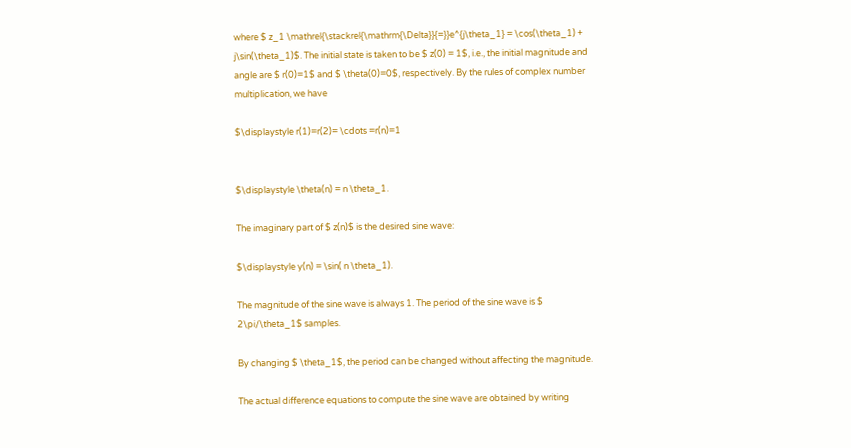where $ z_1 \mathrel{\stackrel{\mathrm{\Delta}}{=}}e^{j\theta_1} = \cos(\theta_1) + j\sin(\theta_1)$. The initial state is taken to be $ z(0) = 1$, i.e., the initial magnitude and angle are $ r(0)=1$ and $ \theta(0)=0$, respectively. By the rules of complex number multiplication, we have

$\displaystyle r(1)=r(2)= \cdots =r(n)=1


$\displaystyle \theta(n) = n \theta_1.

The imaginary part of $ z(n)$ is the desired sine wave:

$\displaystyle y(n) = \sin( n \theta_1).

The magnitude of the sine wave is always 1. The period of the sine wave is $ 2\pi/\theta_1$ samples.

By changing $ \theta_1$, the period can be changed without affecting the magnitude.

The actual difference equations to compute the sine wave are obtained by writing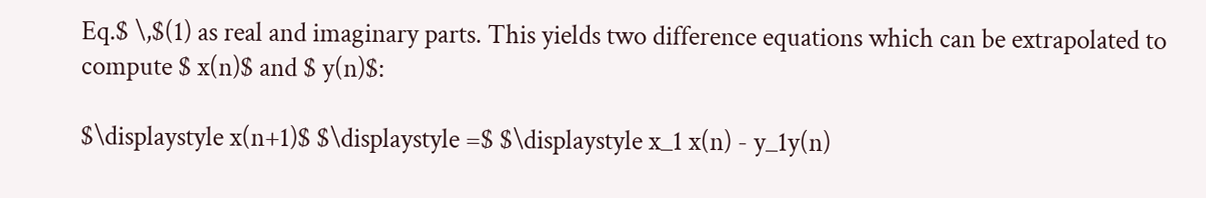Eq.$ \,$(1) as real and imaginary parts. This yields two difference equations which can be extrapolated to compute $ x(n)$ and $ y(n)$:

$\displaystyle x(n+1)$ $\displaystyle =$ $\displaystyle x_1 x(n) - y_1y(n)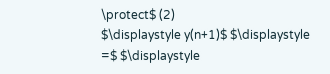\protect$ (2)
$\displaystyle y(n+1)$ $\displaystyle =$ $\displaystyle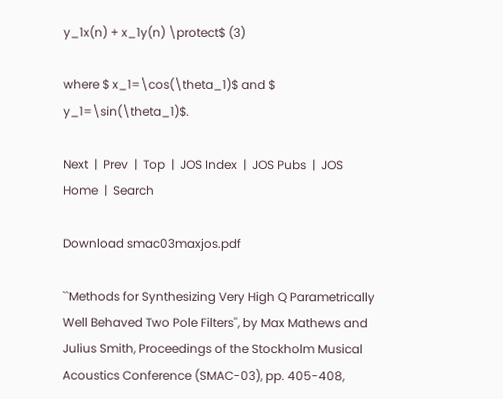y_1x(n) + x_1y(n) \protect$ (3)

where $ x_1=\cos(\theta_1)$ and $ y_1=\sin(\theta_1)$.

Next  |  Prev  |  Top  |  JOS Index  |  JOS Pubs  |  JOS Home  |  Search

Download smac03maxjos.pdf

``Methods for Synthesizing Very High Q Parametrically Well Behaved Two Pole Filters'', by Max Mathews and Julius Smith, Proceedings of the Stockholm Musical Acoustics Conference (SMAC-03), pp. 405-408,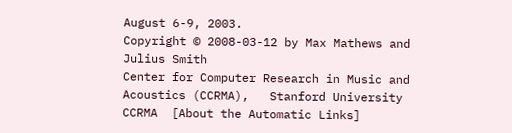August 6-9, 2003.
Copyright © 2008-03-12 by Max Mathews and Julius Smith
Center for Computer Research in Music and Acoustics (CCRMA),   Stanford University
CCRMA  [About the Automatic Links]